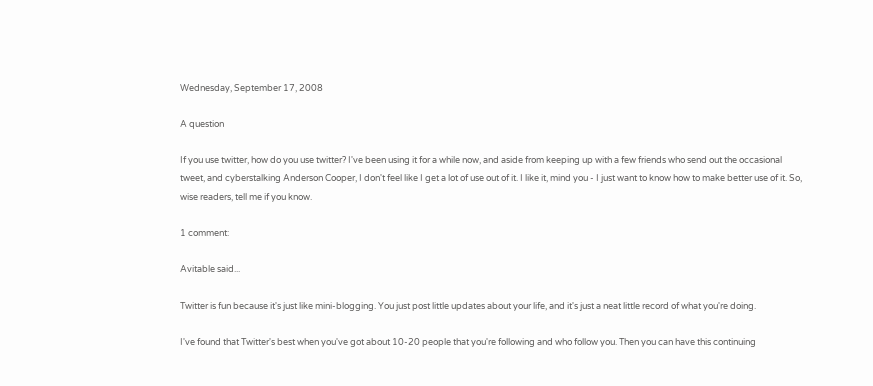Wednesday, September 17, 2008

A question

If you use twitter, how do you use twitter? I've been using it for a while now, and aside from keeping up with a few friends who send out the occasional tweet, and cyberstalking Anderson Cooper, I don't feel like I get a lot of use out of it. I like it, mind you - I just want to know how to make better use of it. So, wise readers, tell me if you know.

1 comment:

Avitable said...

Twitter is fun because it's just like mini-blogging. You just post little updates about your life, and it's just a neat little record of what you're doing.

I've found that Twitter's best when you've got about 10-20 people that you're following and who follow you. Then you can have this continuing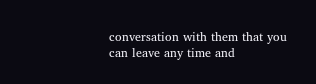conversation with them that you can leave any time and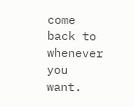come back to whenever you want.